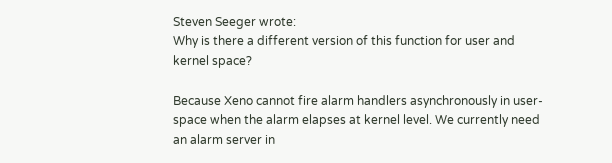Steven Seeger wrote:
Why is there a different version of this function for user and kernel space?

Because Xeno cannot fire alarm handlers asynchronously in user-space when the alarm elapses at kernel level. We currently need an alarm server in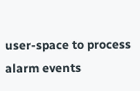user-space to process alarm events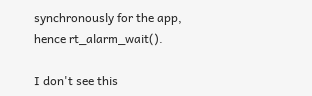synchronously for the app, hence rt_alarm_wait().

I don't see this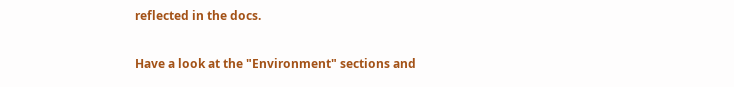reflected in the docs.

Have a look at the "Environment" sections and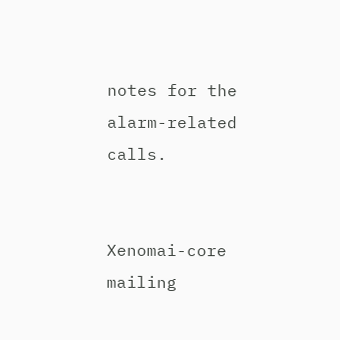notes for the alarm-related calls.


Xenomai-core mailing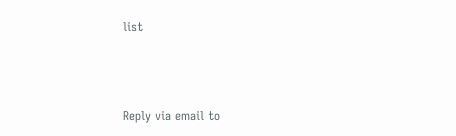list



Reply via email to